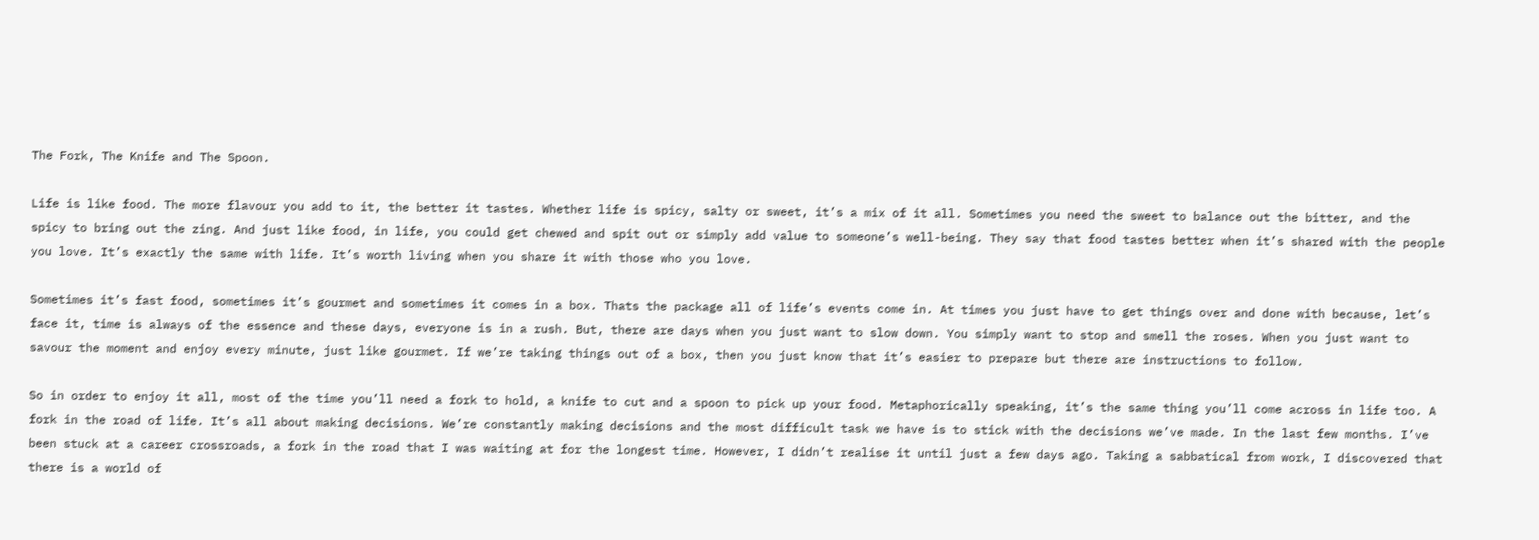The Fork, The Knife and The Spoon.

Life is like food. The more flavour you add to it, the better it tastes. Whether life is spicy, salty or sweet, it’s a mix of it all. Sometimes you need the sweet to balance out the bitter, and the spicy to bring out the zing. And just like food, in life, you could get chewed and spit out or simply add value to someone’s well-being. They say that food tastes better when it’s shared with the people you love. It’s exactly the same with life. It’s worth living when you share it with those who you love.

Sometimes it’s fast food, sometimes it’s gourmet and sometimes it comes in a box. Thats the package all of life’s events come in. At times you just have to get things over and done with because, let’s face it, time is always of the essence and these days, everyone is in a rush. But, there are days when you just want to slow down. You simply want to stop and smell the roses. When you just want to savour the moment and enjoy every minute, just like gourmet. If we’re taking things out of a box, then you just know that it’s easier to prepare but there are instructions to follow.

So in order to enjoy it all, most of the time you’ll need a fork to hold, a knife to cut and a spoon to pick up your food. Metaphorically speaking, it’s the same thing you’ll come across in life too. A fork in the road of life. It’s all about making decisions. We’re constantly making decisions and the most difficult task we have is to stick with the decisions we’ve made. In the last few months. I’ve been stuck at a career crossroads, a fork in the road that I was waiting at for the longest time. However, I didn’t realise it until just a few days ago. Taking a sabbatical from work, I discovered that there is a world of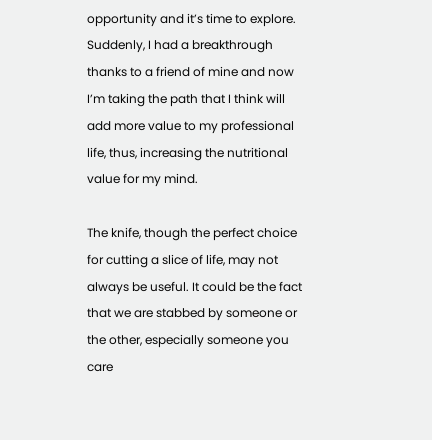opportunity and it’s time to explore. Suddenly, I had a breakthrough thanks to a friend of mine and now I’m taking the path that I think will add more value to my professional life, thus, increasing the nutritional value for my mind.

The knife, though the perfect choice for cutting a slice of life, may not always be useful. It could be the fact that we are stabbed by someone or the other, especially someone you care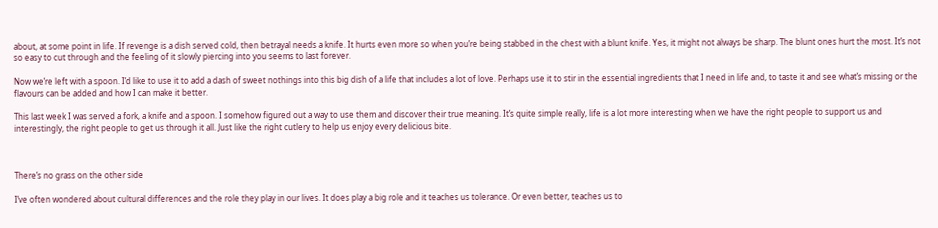about, at some point in life. If revenge is a dish served cold, then betrayal needs a knife. It hurts even more so when you’re being stabbed in the chest with a blunt knife. Yes, it might not always be sharp. The blunt ones hurt the most. It’s not so easy to cut through and the feeling of it slowly piercing into you seems to last forever.

Now we’re left with a spoon. I’d like to use it to add a dash of sweet nothings into this big dish of a life that includes a lot of love. Perhaps use it to stir in the essential ingredients that I need in life and, to taste it and see what’s missing or the flavours can be added and how I can make it better.

This last week I was served a fork, a knife and a spoon. I somehow figured out a way to use them and discover their true meaning. It’s quite simple really, life is a lot more interesting when we have the right people to support us and interestingly, the right people to get us through it all. Just like the right cutlery to help us enjoy every delicious bite.



There’s no grass on the other side

I’ve often wondered about cultural differences and the role they play in our lives. It does play a big role and it teaches us tolerance. Or even better, teaches us to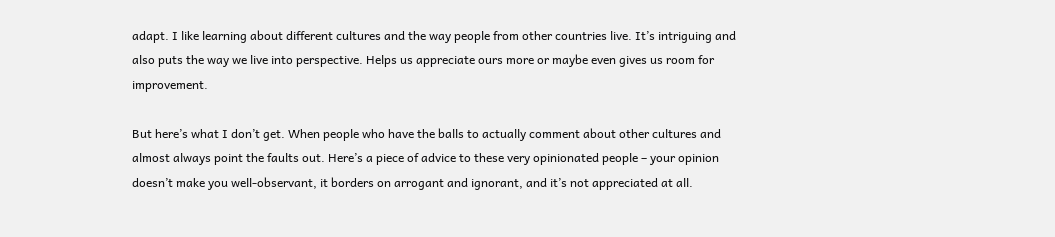adapt. I like learning about different cultures and the way people from other countries live. It’s intriguing and also puts the way we live into perspective. Helps us appreciate ours more or maybe even gives us room for improvement.

But here’s what I don’t get. When people who have the balls to actually comment about other cultures and almost always point the faults out. Here’s a piece of advice to these very opinionated people – your opinion doesn’t make you well-observant, it borders on arrogant and ignorant, and it’s not appreciated at all.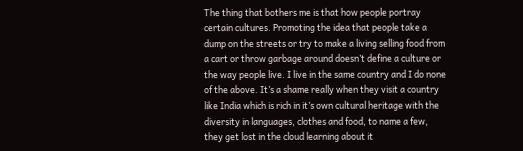The thing that bothers me is that how people portray certain cultures. Promoting the idea that people take a dump on the streets or try to make a living selling food from a cart or throw garbage around doesn’t define a culture or the way people live. I live in the same country and I do none of the above. It’s a shame really when they visit a country like India which is rich in it’s own cultural heritage with the diversity in languages, clothes and food, to name a few, they get lost in the cloud learning about it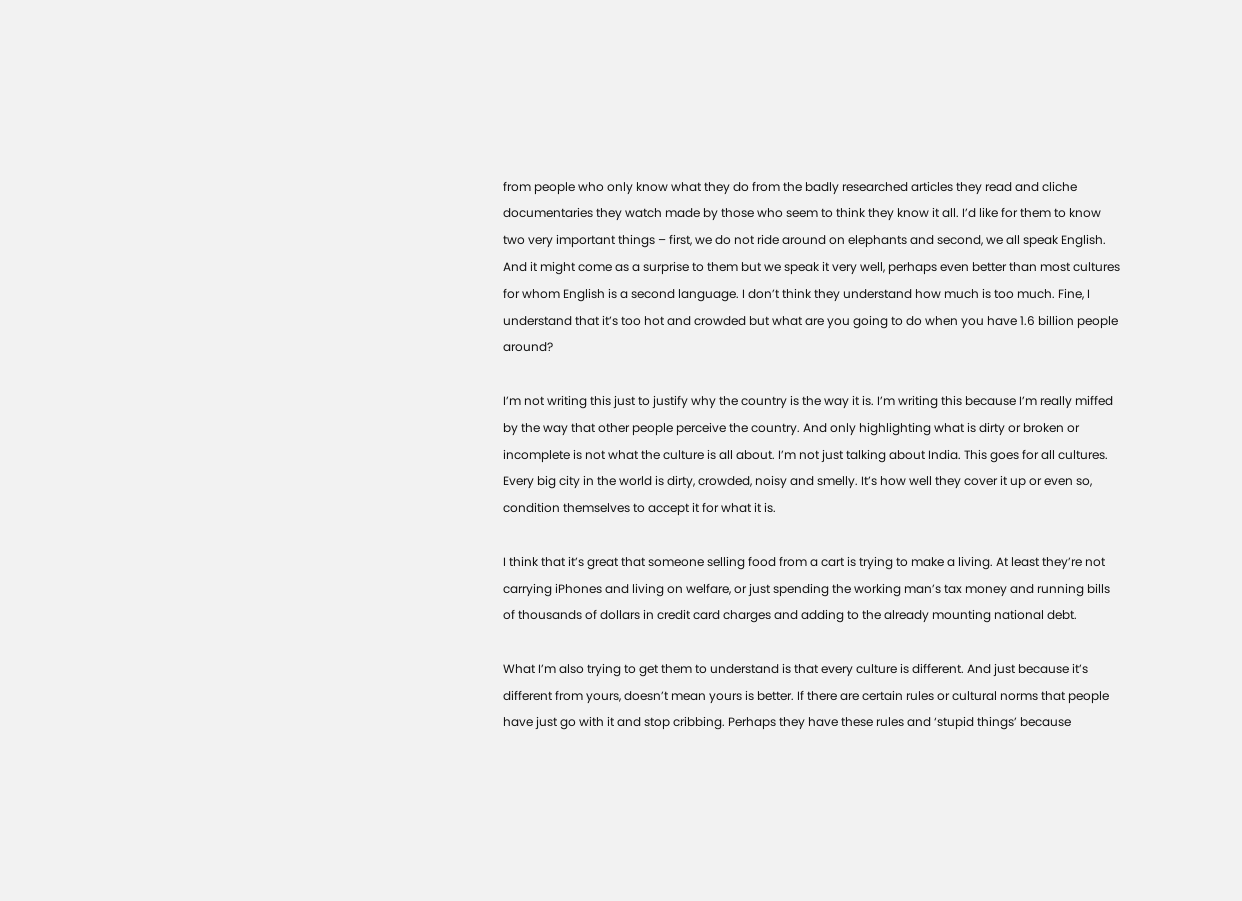from people who only know what they do from the badly researched articles they read and cliche documentaries they watch made by those who seem to think they know it all. I’d like for them to know two very important things – first, we do not ride around on elephants and second, we all speak English. And it might come as a surprise to them but we speak it very well, perhaps even better than most cultures for whom English is a second language. I don’t think they understand how much is too much. Fine, I understand that it’s too hot and crowded but what are you going to do when you have 1.6 billion people around?

I’m not writing this just to justify why the country is the way it is. I’m writing this because I’m really miffed by the way that other people perceive the country. And only highlighting what is dirty or broken or incomplete is not what the culture is all about. I’m not just talking about India. This goes for all cultures. Every big city in the world is dirty, crowded, noisy and smelly. It’s how well they cover it up or even so, condition themselves to accept it for what it is.

I think that it’s great that someone selling food from a cart is trying to make a living. At least they’re not carrying iPhones and living on welfare, or just spending the working man’s tax money and running bills of thousands of dollars in credit card charges and adding to the already mounting national debt.

What I’m also trying to get them to understand is that every culture is different. And just because it’s different from yours, doesn’t mean yours is better. If there are certain rules or cultural norms that people have just go with it and stop cribbing. Perhaps they have these rules and ‘stupid things’ because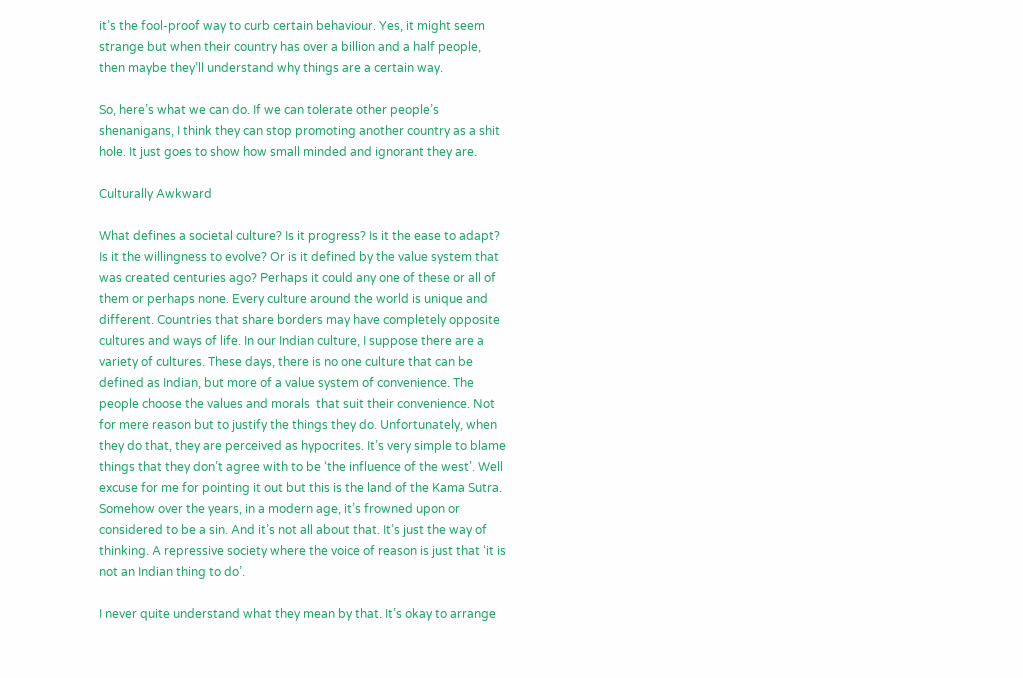it’s the fool-proof way to curb certain behaviour. Yes, it might seem strange but when their country has over a billion and a half people, then maybe they’ll understand why things are a certain way.

So, here’s what we can do. If we can tolerate other people’s shenanigans, I think they can stop promoting another country as a shit hole. It just goes to show how small minded and ignorant they are.

Culturally Awkward

What defines a societal culture? Is it progress? Is it the ease to adapt? Is it the willingness to evolve? Or is it defined by the value system that was created centuries ago? Perhaps it could any one of these or all of them or perhaps none. Every culture around the world is unique and different. Countries that share borders may have completely opposite cultures and ways of life. In our Indian culture, I suppose there are a variety of cultures. These days, there is no one culture that can be defined as Indian, but more of a value system of convenience. The people choose the values and morals  that suit their convenience. Not for mere reason but to justify the things they do. Unfortunately, when they do that, they are perceived as hypocrites. It’s very simple to blame things that they don’t agree with to be ‘the influence of the west’. Well excuse for me for pointing it out but this is the land of the Kama Sutra. Somehow over the years, in a modern age, it’s frowned upon or considered to be a sin. And it’s not all about that. It’s just the way of thinking. A repressive society where the voice of reason is just that ‘it is not an Indian thing to do’.

I never quite understand what they mean by that. It’s okay to arrange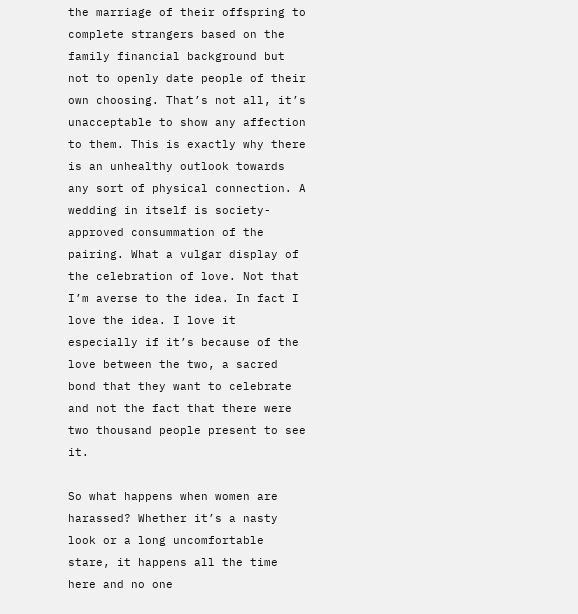the marriage of their offspring to complete strangers based on the family financial background but not to openly date people of their own choosing. That’s not all, it’s unacceptable to show any affection to them. This is exactly why there is an unhealthy outlook towards any sort of physical connection. A wedding in itself is society-approved consummation of the pairing. What a vulgar display of the celebration of love. Not that I’m averse to the idea. In fact I love the idea. I love it especially if it’s because of the love between the two, a sacred bond that they want to celebrate and not the fact that there were two thousand people present to see it.

So what happens when women are harassed? Whether it’s a nasty look or a long uncomfortable stare, it happens all the time here and no one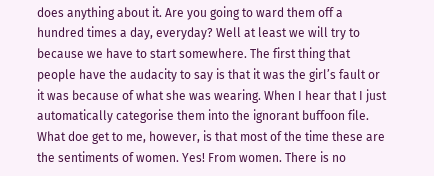does anything about it. Are you going to ward them off a hundred times a day, everyday? Well at least we will try to because we have to start somewhere. The first thing that people have the audacity to say is that it was the girl’s fault or it was because of what she was wearing. When I hear that I just automatically categorise them into the ignorant buffoon file. What doe get to me, however, is that most of the time these are the sentiments of women. Yes! From women. There is no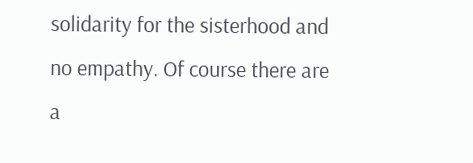solidarity for the sisterhood and no empathy. Of course there are a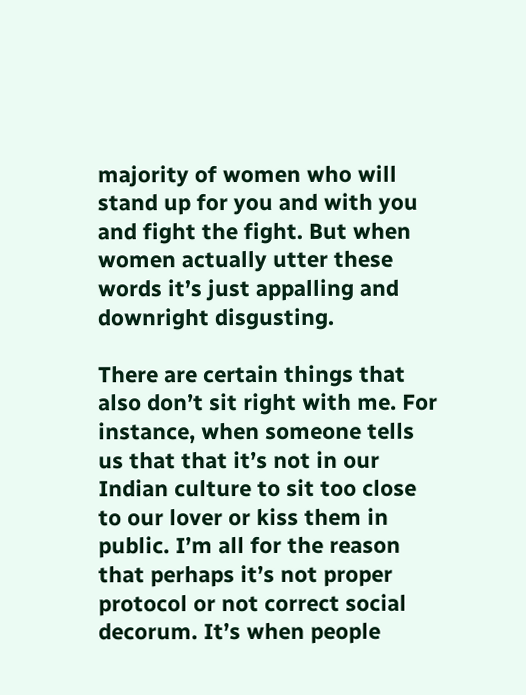majority of women who will stand up for you and with you and fight the fight. But when women actually utter these words it’s just appalling and downright disgusting.

There are certain things that also don’t sit right with me. For instance, when someone tells us that that it’s not in our Indian culture to sit too close to our lover or kiss them in public. I’m all for the reason that perhaps it’s not proper protocol or not correct social decorum. It’s when people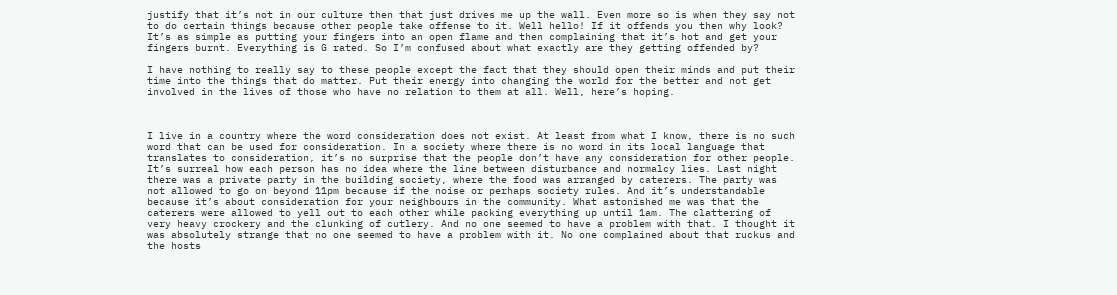justify that it’s not in our culture then that just drives me up the wall. Even more so is when they say not to do certain things because other people take offense to it. Well hello! If it offends you then why look? It’s as simple as putting your fingers into an open flame and then complaining that it’s hot and get your fingers burnt. Everything is G rated. So I’m confused about what exactly are they getting offended by?

I have nothing to really say to these people except the fact that they should open their minds and put their time into the things that do matter. Put their energy into changing the world for the better and not get involved in the lives of those who have no relation to them at all. Well, here’s hoping.



I live in a country where the word consideration does not exist. At least from what I know, there is no such word that can be used for consideration. In a society where there is no word in its local language that translates to consideration, it’s no surprise that the people don’t have any consideration for other people. It’s surreal how each person has no idea where the line between disturbance and normalcy lies. Last night there was a private party in the building society, where the food was arranged by caterers. The party was not allowed to go on beyond 11pm because if the noise or perhaps society rules. And it’s understandable because it’s about consideration for your neighbours in the community. What astonished me was that the caterers were allowed to yell out to each other while packing everything up until 1am. The clattering of very heavy crockery and the clunking of cutlery. And no one seemed to have a problem with that. I thought it was absolutely strange that no one seemed to have a problem with it. No one complained about that ruckus and the hosts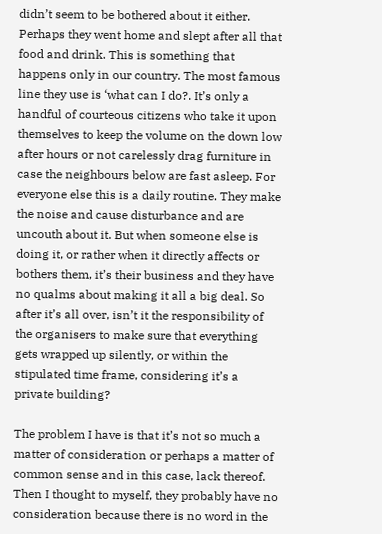didn’t seem to be bothered about it either. Perhaps they went home and slept after all that food and drink. This is something that happens only in our country. The most famous line they use is ‘what can I do?. It’s only a handful of courteous citizens who take it upon themselves to keep the volume on the down low after hours or not carelessly drag furniture in case the neighbours below are fast asleep. For everyone else this is a daily routine. They make the noise and cause disturbance and are uncouth about it. But when someone else is doing it, or rather when it directly affects or bothers them, it’s their business and they have no qualms about making it all a big deal. So after it’s all over, isn’t it the responsibility of the organisers to make sure that everything gets wrapped up silently, or within the stipulated time frame, considering it’s a private building?

The problem I have is that it’s not so much a matter of consideration or perhaps a matter of common sense and in this case, lack thereof. Then I thought to myself, they probably have no consideration because there is no word in the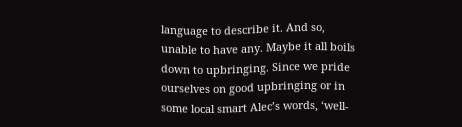language to describe it. And so, unable to have any. Maybe it all boils down to upbringing. Since we pride ourselves on good upbringing or in some local smart Alec’s words, ‘well-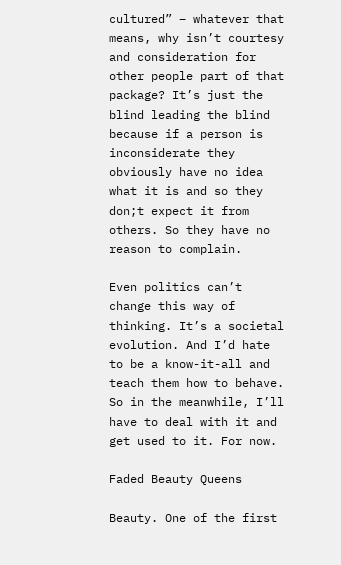cultured” – whatever that means, why isn’t courtesy and consideration for other people part of that package? It’s just the blind leading the blind because if a person is inconsiderate they  obviously have no idea what it is and so they don;t expect it from others. So they have no reason to complain.

Even politics can’t change this way of thinking. It’s a societal evolution. And I’d hate to be a know-it-all and teach them how to behave. So in the meanwhile, I’ll have to deal with it and get used to it. For now.

Faded Beauty Queens

Beauty. One of the first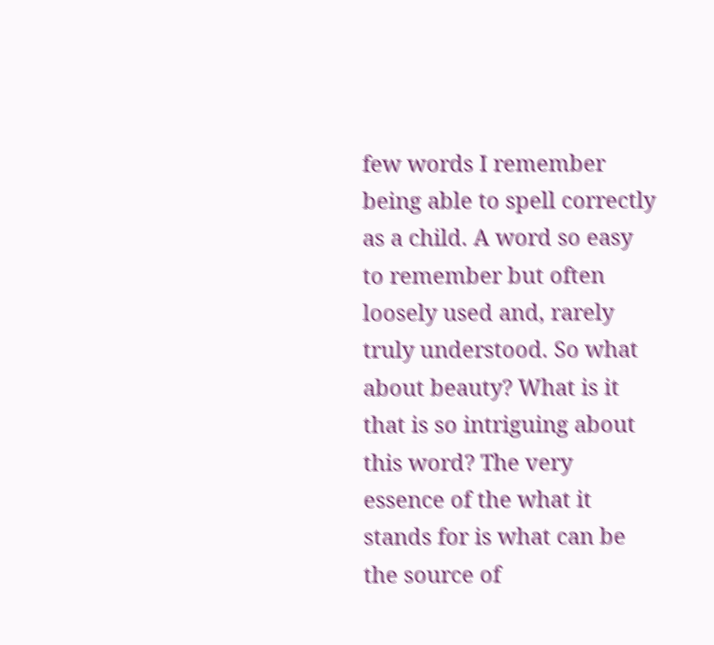few words I remember being able to spell correctly as a child. A word so easy to remember but often loosely used and, rarely truly understood. So what about beauty? What is it that is so intriguing about this word? The very essence of the what it stands for is what can be the source of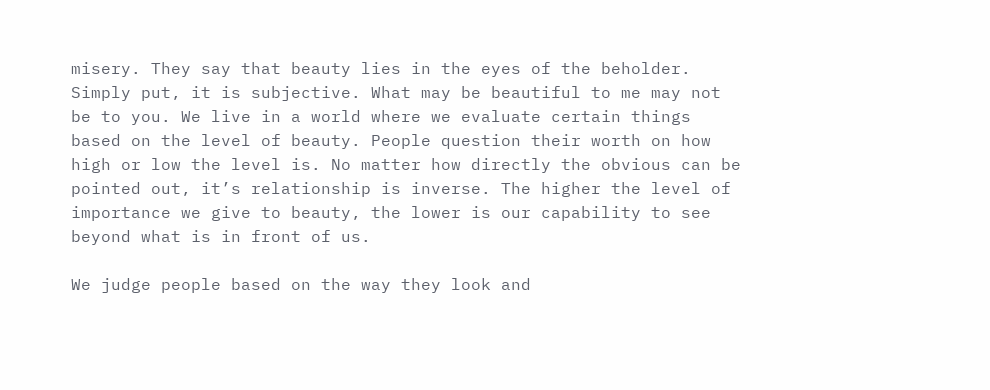misery. They say that beauty lies in the eyes of the beholder. Simply put, it is subjective. What may be beautiful to me may not be to you. We live in a world where we evaluate certain things based on the level of beauty. People question their worth on how high or low the level is. No matter how directly the obvious can be pointed out, it’s relationship is inverse. The higher the level of importance we give to beauty, the lower is our capability to see beyond what is in front of us.

We judge people based on the way they look and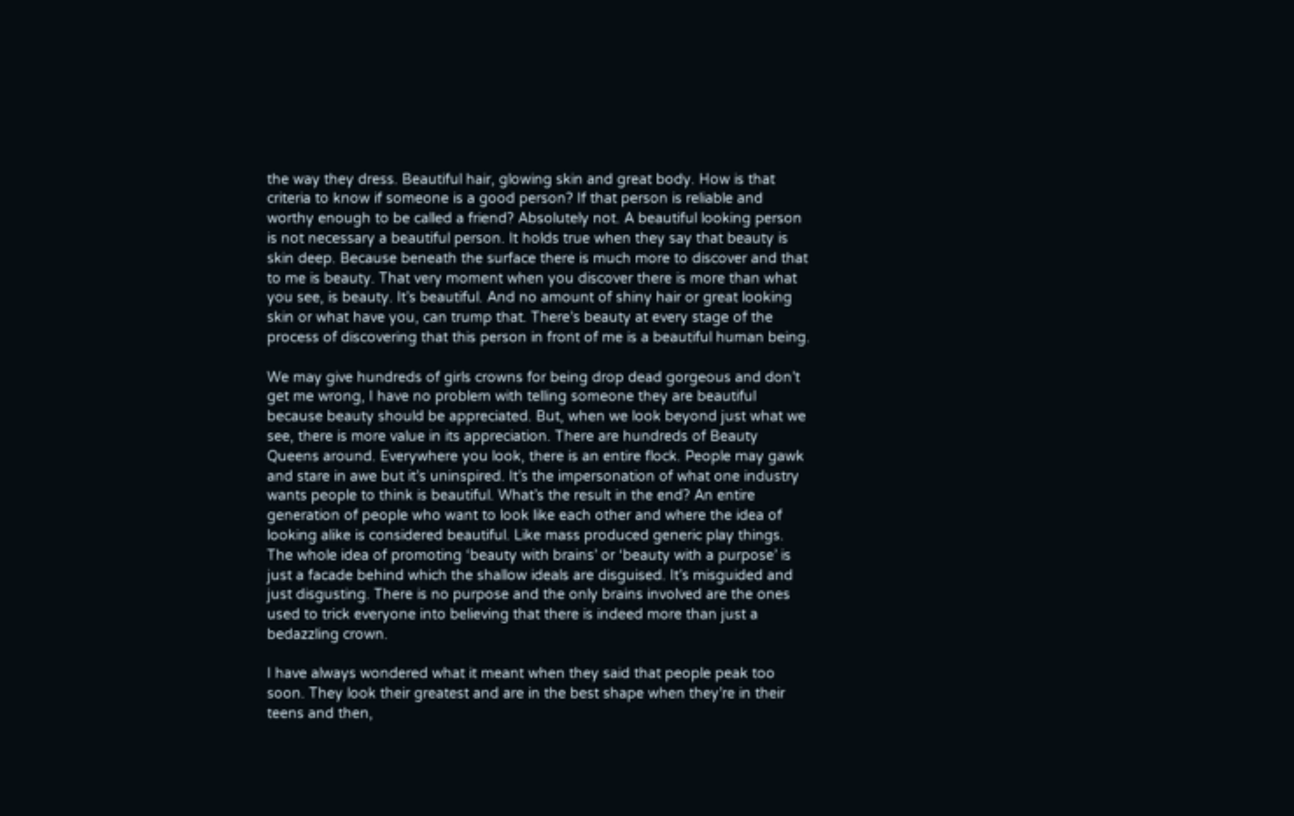the way they dress. Beautiful hair, glowing skin and great body. How is that criteria to know if someone is a good person? If that person is reliable and worthy enough to be called a friend? Absolutely not. A beautiful looking person is not necessary a beautiful person. It holds true when they say that beauty is skin deep. Because beneath the surface there is much more to discover and that to me is beauty. That very moment when you discover there is more than what you see, is beauty. It’s beautiful. And no amount of shiny hair or great looking skin or what have you, can trump that. There’s beauty at every stage of the process of discovering that this person in front of me is a beautiful human being.

We may give hundreds of girls crowns for being drop dead gorgeous and don’t get me wrong, I have no problem with telling someone they are beautiful because beauty should be appreciated. But, when we look beyond just what we see, there is more value in its appreciation. There are hundreds of Beauty Queens around. Everywhere you look, there is an entire flock. People may gawk and stare in awe but it’s uninspired. It’s the impersonation of what one industry wants people to think is beautiful. What’s the result in the end? An entire generation of people who want to look like each other and where the idea of looking alike is considered beautiful. Like mass produced generic play things. The whole idea of promoting ‘beauty with brains’ or ‘beauty with a purpose’ is just a facade behind which the shallow ideals are disguised. It’s misguided and just disgusting. There is no purpose and the only brains involved are the ones used to trick everyone into believing that there is indeed more than just a bedazzling crown.

I have always wondered what it meant when they said that people peak too soon. They look their greatest and are in the best shape when they’re in their teens and then,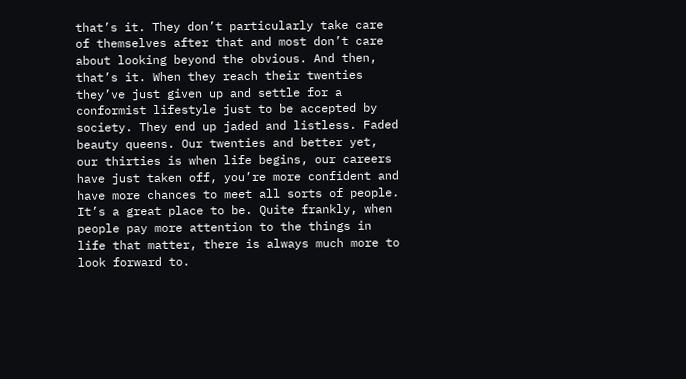that’s it. They don’t particularly take care of themselves after that and most don’t care about looking beyond the obvious. And then, that’s it. When they reach their twenties they’ve just given up and settle for a conformist lifestyle just to be accepted by society. They end up jaded and listless. Faded beauty queens. Our twenties and better yet, our thirties is when life begins, our careers have just taken off, you’re more confident and have more chances to meet all sorts of people. It’s a great place to be. Quite frankly, when people pay more attention to the things in life that matter, there is always much more to look forward to.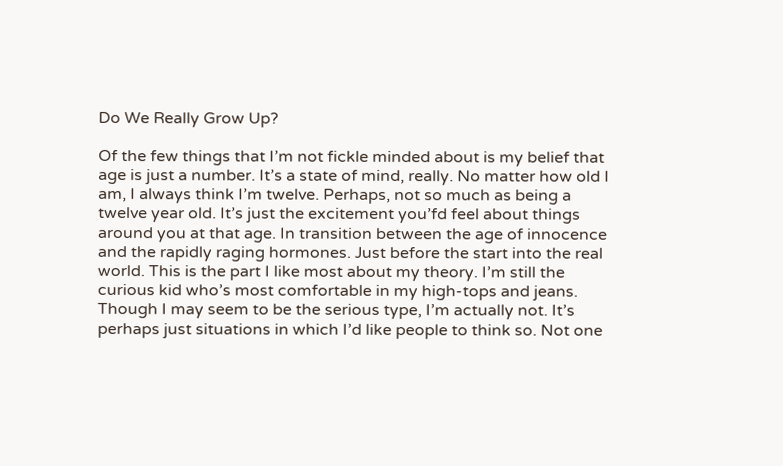Do We Really Grow Up?

Of the few things that I’m not fickle minded about is my belief that age is just a number. It’s a state of mind, really. No matter how old I am, I always think I’m twelve. Perhaps, not so much as being a twelve year old. It’s just the excitement you’fd feel about things around you at that age. In transition between the age of innocence and the rapidly raging hormones. Just before the start into the real world. This is the part I like most about my theory. I’m still the curious kid who’s most comfortable in my high-tops and jeans. Though I may seem to be the serious type, I’m actually not. It’s perhaps just situations in which I’d like people to think so. Not one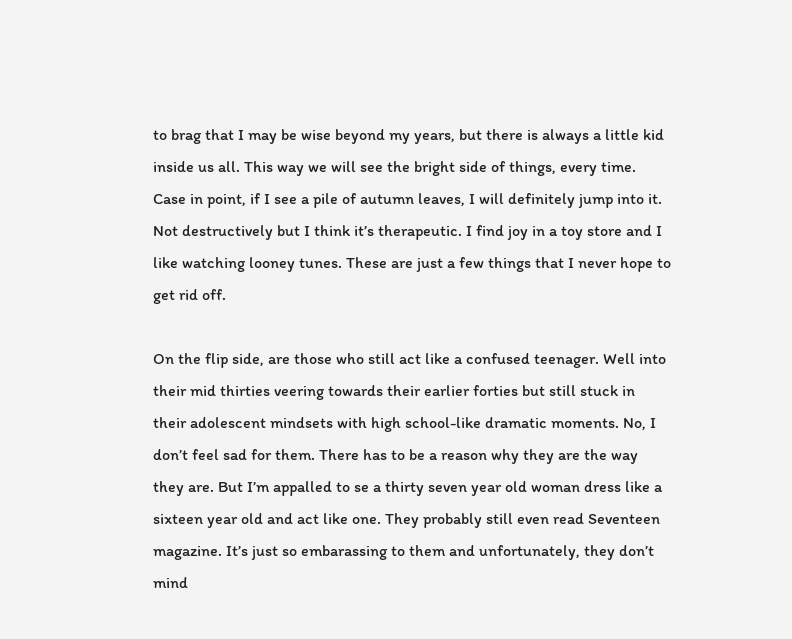to brag that I may be wise beyond my years, but there is always a little kid inside us all. This way we will see the bright side of things, every time. Case in point, if I see a pile of autumn leaves, I will definitely jump into it. Not destructively but I think it’s therapeutic. I find joy in a toy store and I like watching looney tunes. These are just a few things that I never hope to get rid off.

On the flip side, are those who still act like a confused teenager. Well into their mid thirties veering towards their earlier forties but still stuck in their adolescent mindsets with high school-like dramatic moments. No, I don’t feel sad for them. There has to be a reason why they are the way they are. But I’m appalled to se a thirty seven year old woman dress like a sixteen year old and act like one. They probably still even read Seventeen magazine. It’s just so embarassing to them and unfortunately, they don’t mind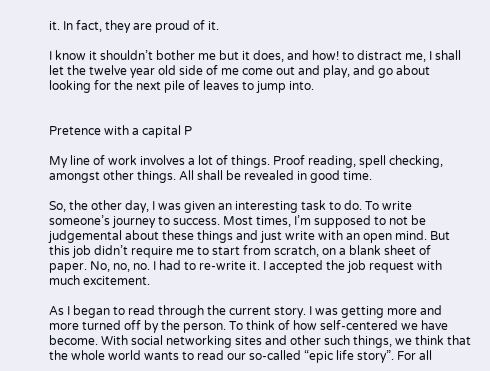it. In fact, they are proud of it.

I know it shouldn’t bother me but it does, and how! to distract me, I shall let the twelve year old side of me come out and play, and go about looking for the next pile of leaves to jump into.


Pretence with a capital P

My line of work involves a lot of things. Proof reading, spell checking, amongst other things. All shall be revealed in good time.

So, the other day, I was given an interesting task to do. To write someone’s journey to success. Most times, I’m supposed to not be judgemental about these things and just write with an open mind. But this job didn’t require me to start from scratch, on a blank sheet of  paper. No, no, no. I had to re-write it. I accepted the job request with much excitement.

As I began to read through the current story. I was getting more and more turned off by the person. To think of how self-centered we have become. With social networking sites and other such things, we think that the whole world wants to read our so-called “epic life story”. For all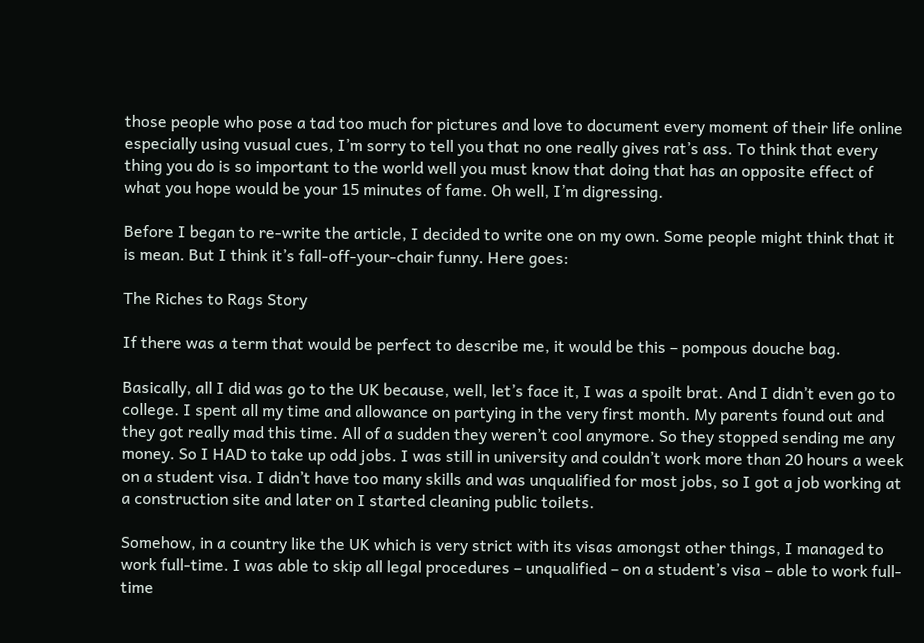those people who pose a tad too much for pictures and love to document every moment of their life online especially using vusual cues, I’m sorry to tell you that no one really gives rat’s ass. To think that every thing you do is so important to the world well you must know that doing that has an opposite effect of what you hope would be your 15 minutes of fame. Oh well, I’m digressing.

Before I began to re-write the article, I decided to write one on my own. Some people might think that it is mean. But I think it’s fall-off-your-chair funny. Here goes:

The Riches to Rags Story

If there was a term that would be perfect to describe me, it would be this – pompous douche bag.

Basically, all I did was go to the UK because, well, let’s face it, I was a spoilt brat. And I didn’t even go to college. I spent all my time and allowance on partying in the very first month. My parents found out and they got really mad this time. All of a sudden they weren’t cool anymore. So they stopped sending me any money. So I HAD to take up odd jobs. I was still in university and couldn’t work more than 20 hours a week on a student visa. I didn’t have too many skills and was unqualified for most jobs, so I got a job working at a construction site and later on I started cleaning public toilets.

Somehow, in a country like the UK which is very strict with its visas amongst other things, I managed to work full-time. I was able to skip all legal procedures – unqualified – on a student’s visa – able to work full-time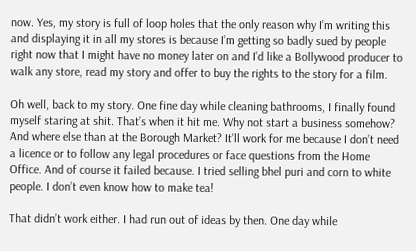now. Yes, my story is full of loop holes that the only reason why I’m writing this and displaying it in all my stores is because I’m getting so badly sued by people right now that I might have no money later on and I’d like a Bollywood producer to walk any store, read my story and offer to buy the rights to the story for a film.

Oh well, back to my story. One fine day while cleaning bathrooms, I finally found myself staring at shit. That’s when it hit me. Why not start a business somehow? And where else than at the Borough Market? It’ll work for me because I don’t need a licence or to follow any legal procedures or face questions from the Home Office. And of course it failed because. I tried selling bhel puri and corn to white people. I don’t even know how to make tea!

That didn’t work either. I had run out of ideas by then. One day while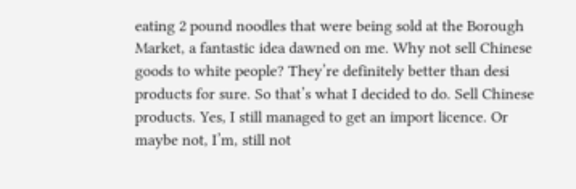eating 2 pound noodles that were being sold at the Borough Market, a fantastic idea dawned on me. Why not sell Chinese goods to white people? They’re definitely better than desi products for sure. So that’s what I decided to do. Sell Chinese products. Yes, I still managed to get an import licence. Or maybe not, I’m, still not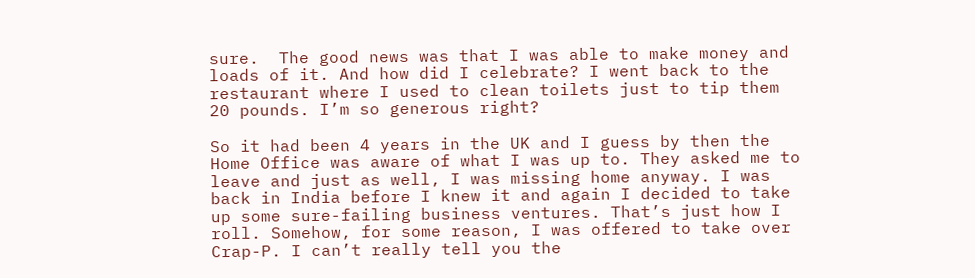sure.  The good news was that I was able to make money and loads of it. And how did I celebrate? I went back to the restaurant where I used to clean toilets just to tip them 20 pounds. I’m so generous right?

So it had been 4 years in the UK and I guess by then the Home Office was aware of what I was up to. They asked me to leave and just as well, I was missing home anyway. I was back in India before I knew it and again I decided to take up some sure-failing business ventures. That’s just how I roll. Somehow, for some reason, I was offered to take over Crap-P. I can’t really tell you the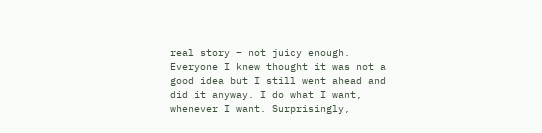real story – not juicy enough. Everyone I knew thought it was not a good idea but I still went ahead and did it anyway. I do what I want, whenever I want. Surprisingly,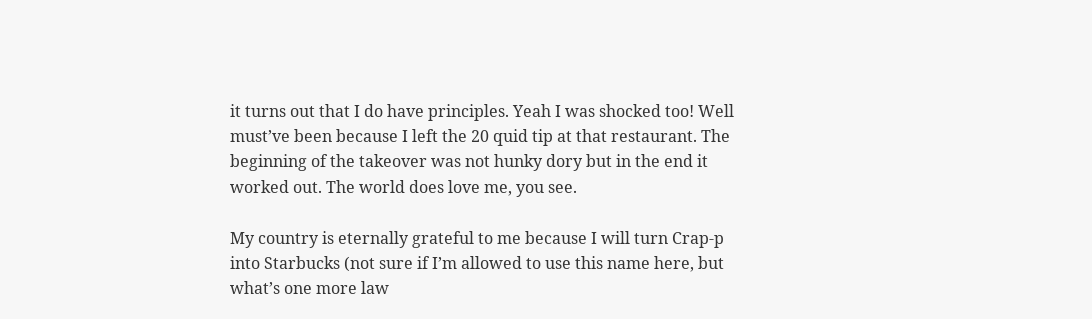it turns out that I do have principles. Yeah I was shocked too! Well must’ve been because I left the 20 quid tip at that restaurant. The beginning of the takeover was not hunky dory but in the end it worked out. The world does love me, you see.

My country is eternally grateful to me because I will turn Crap-p into Starbucks (not sure if I’m allowed to use this name here, but what’s one more law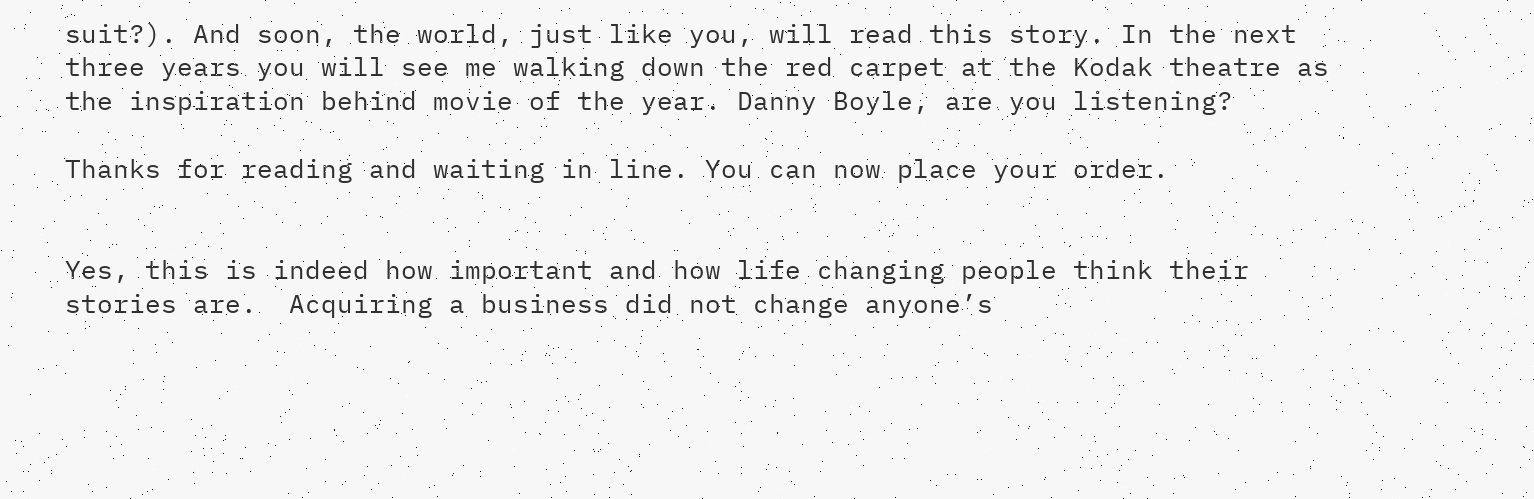suit?). And soon, the world, just like you, will read this story. In the next three years you will see me walking down the red carpet at the Kodak theatre as the inspiration behind movie of the year. Danny Boyle, are you listening?

Thanks for reading and waiting in line. You can now place your order.


Yes, this is indeed how important and how life changing people think their stories are.  Acquiring a business did not change anyone’s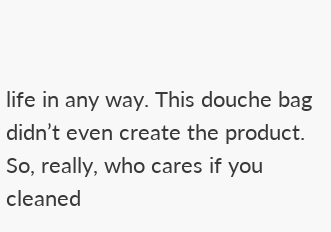life in any way. This douche bag didn’t even create the product. So, really, who cares if you cleaned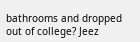bathrooms and dropped out of college? Jeez